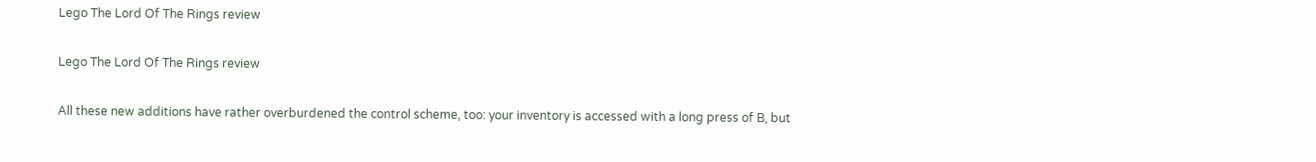Lego The Lord Of The Rings review

Lego The Lord Of The Rings review

All these new additions have rather overburdened the control scheme, too: your inventory is accessed with a long press of B, but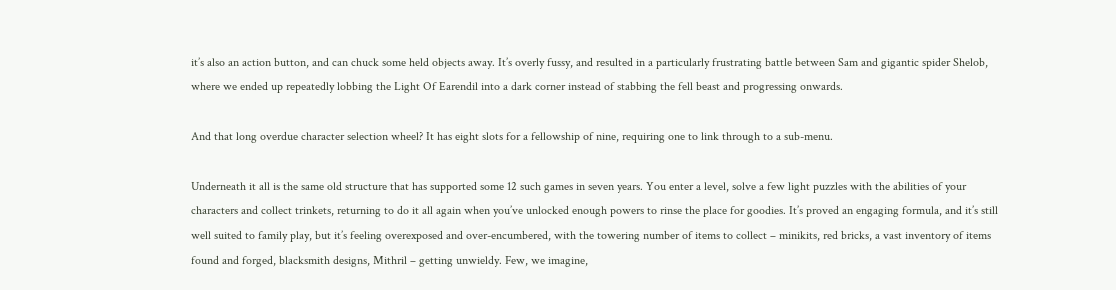it’s also an action button, and can chuck some held objects away. It’s overly fussy, and resulted in a particularly frustrating battle between Sam and gigantic spider Shelob, where we ended up repeatedly lobbing the Light Of Earendil into a dark corner instead of stabbing the fell beast and progressing onwards.

And that long overdue character selection wheel? It has eight slots for a fellowship of nine, requiring one to link through to a sub-menu.

Underneath it all is the same old structure that has supported some 12 such games in seven years. You enter a level, solve a few light puzzles with the abilities of your characters and collect trinkets, returning to do it all again when you’ve unlocked enough powers to rinse the place for goodies. It’s proved an engaging formula, and it’s still well suited to family play, but it’s feeling overexposed and over-encumbered, with the towering number of items to collect – minikits, red bricks, a vast inventory of items found and forged, blacksmith designs, Mithril – getting unwieldy. Few, we imagine,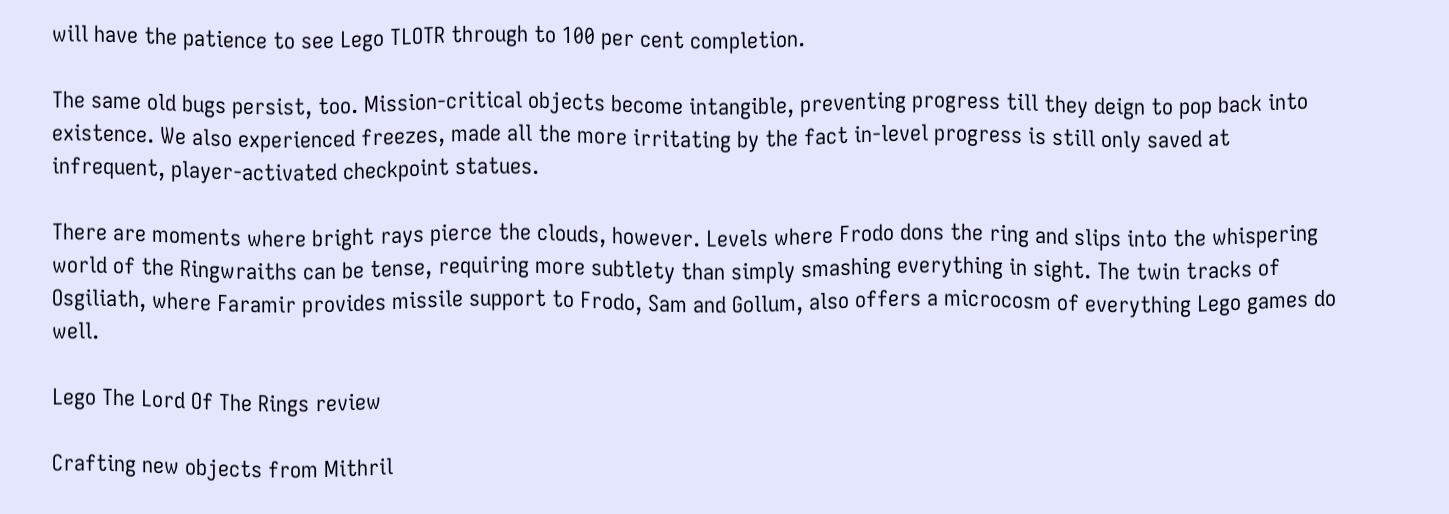will have the patience to see Lego TLOTR through to 100 per cent completion.

The same old bugs persist, too. Mission-critical objects become intangible, preventing progress till they deign to pop back into existence. We also experienced freezes, made all the more irritating by the fact in-level progress is still only saved at infrequent, player-activated checkpoint statues.

There are moments where bright rays pierce the clouds, however. Levels where Frodo dons the ring and slips into the whispering world of the Ringwraiths can be tense, requiring more subtlety than simply smashing everything in sight. The twin tracks of Osgiliath, where Faramir provides missile support to Frodo, Sam and Gollum, also offers a microcosm of everything Lego games do well.

Lego The Lord Of The Rings review

Crafting new objects from Mithril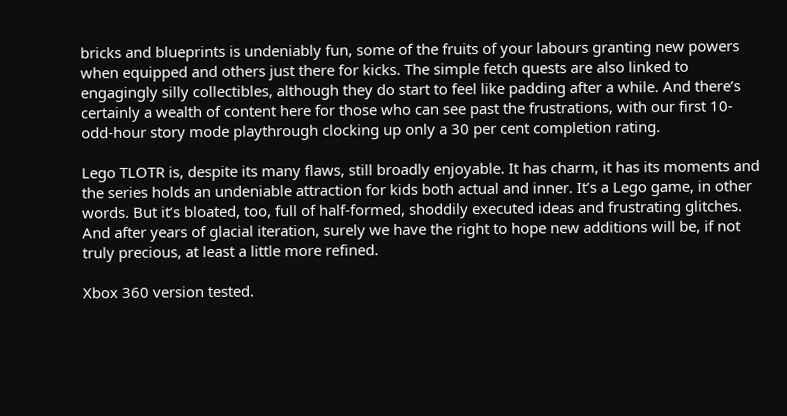bricks and blueprints is undeniably fun, some of the fruits of your labours granting new powers when equipped and others just there for kicks. The simple fetch quests are also linked to engagingly silly collectibles, although they do start to feel like padding after a while. And there’s certainly a wealth of content here for those who can see past the frustrations, with our first 10-odd-hour story mode playthrough clocking up only a 30 per cent completion rating.

Lego TLOTR is, despite its many flaws, still broadly enjoyable. It has charm, it has its moments and the series holds an undeniable attraction for kids both actual and inner. It’s a Lego game, in other words. But it’s bloated, too, full of half-formed, shoddily executed ideas and frustrating glitches. And after years of glacial iteration, surely we have the right to hope new additions will be, if not truly precious, at least a little more refined.

Xbox 360 version tested.